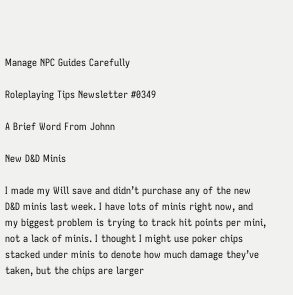Manage NPC Guides Carefully

Roleplaying Tips Newsletter #0349

A Brief Word From Johnn

New D&D Minis

I made my Will save and didn’t purchase any of the new D&D minis last week. I have lots of minis right now, and my biggest problem is trying to track hit points per mini, not a lack of minis. I thought I might use poker chips stacked under minis to denote how much damage they’ve taken, but the chips are larger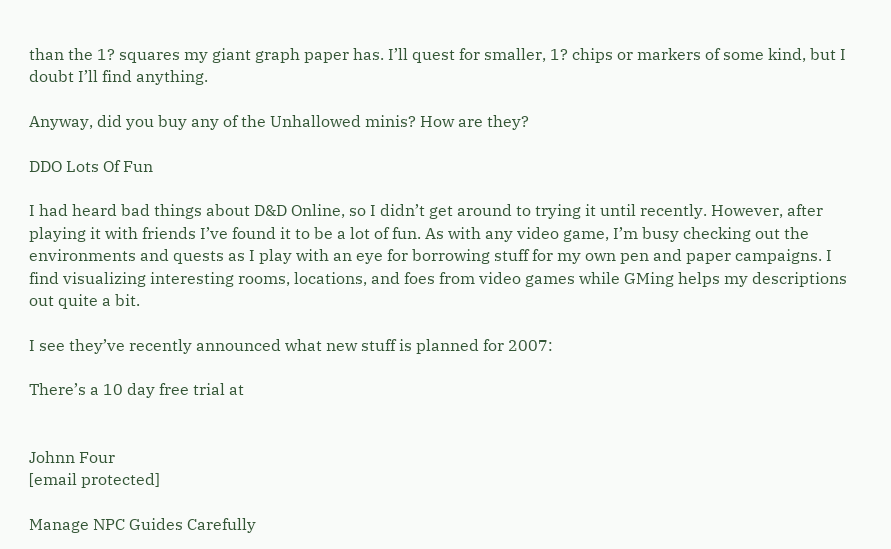than the 1? squares my giant graph paper has. I’ll quest for smaller, 1? chips or markers of some kind, but I doubt I’ll find anything.

Anyway, did you buy any of the Unhallowed minis? How are they?

DDO Lots Of Fun

I had heard bad things about D&D Online, so I didn’t get around to trying it until recently. However, after playing it with friends I’ve found it to be a lot of fun. As with any video game, I’m busy checking out the environments and quests as I play with an eye for borrowing stuff for my own pen and paper campaigns. I find visualizing interesting rooms, locations, and foes from video games while GMing helps my descriptions out quite a bit.

I see they’ve recently announced what new stuff is planned for 2007:

There’s a 10 day free trial at


Johnn Four
[email protected]

Manage NPC Guides Carefully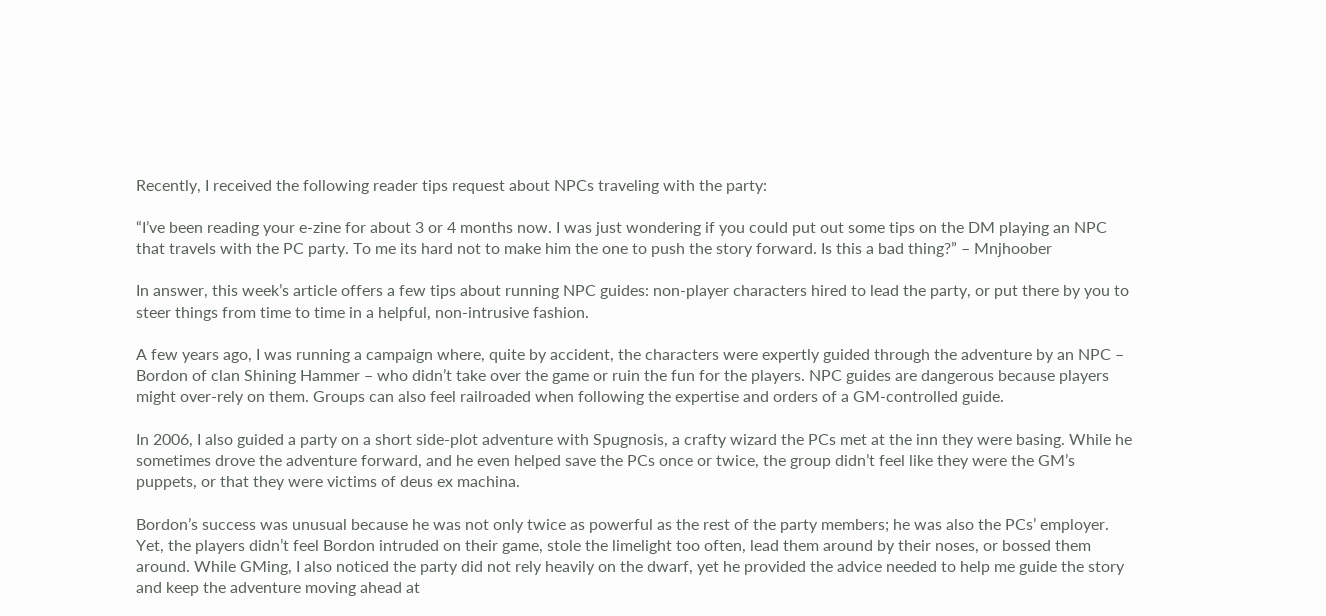Recently, I received the following reader tips request about NPCs traveling with the party:

“I’ve been reading your e-zine for about 3 or 4 months now. I was just wondering if you could put out some tips on the DM playing an NPC that travels with the PC party. To me its hard not to make him the one to push the story forward. Is this a bad thing?” – Mnjhoober

In answer, this week’s article offers a few tips about running NPC guides: non-player characters hired to lead the party, or put there by you to steer things from time to time in a helpful, non-intrusive fashion.

A few years ago, I was running a campaign where, quite by accident, the characters were expertly guided through the adventure by an NPC – Bordon of clan Shining Hammer – who didn’t take over the game or ruin the fun for the players. NPC guides are dangerous because players might over-rely on them. Groups can also feel railroaded when following the expertise and orders of a GM-controlled guide.

In 2006, I also guided a party on a short side-plot adventure with Spugnosis, a crafty wizard the PCs met at the inn they were basing. While he sometimes drove the adventure forward, and he even helped save the PCs once or twice, the group didn’t feel like they were the GM’s puppets, or that they were victims of deus ex machina.

Bordon’s success was unusual because he was not only twice as powerful as the rest of the party members; he was also the PCs’ employer. Yet, the players didn’t feel Bordon intruded on their game, stole the limelight too often, lead them around by their noses, or bossed them around. While GMing, I also noticed the party did not rely heavily on the dwarf, yet he provided the advice needed to help me guide the story and keep the adventure moving ahead at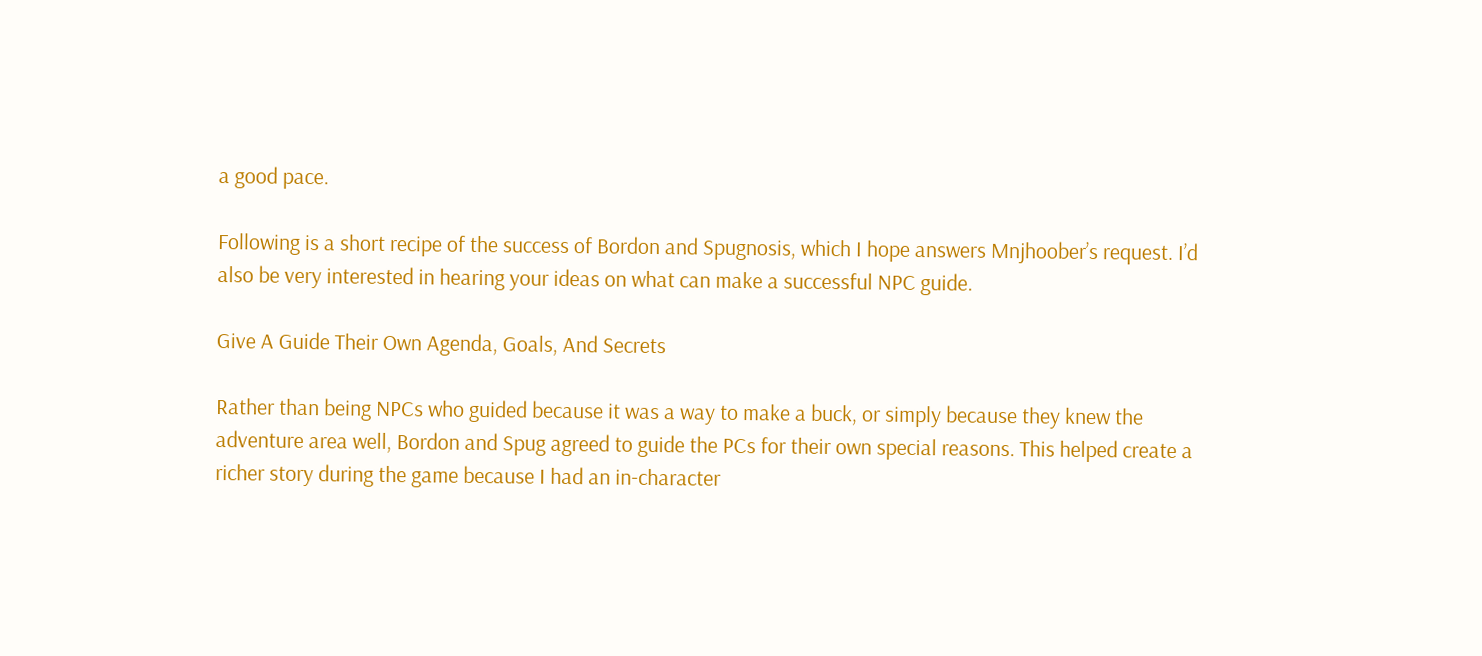a good pace.

Following is a short recipe of the success of Bordon and Spugnosis, which I hope answers Mnjhoober’s request. I’d also be very interested in hearing your ideas on what can make a successful NPC guide.

Give A Guide Their Own Agenda, Goals, And Secrets

Rather than being NPCs who guided because it was a way to make a buck, or simply because they knew the adventure area well, Bordon and Spug agreed to guide the PCs for their own special reasons. This helped create a richer story during the game because I had an in-character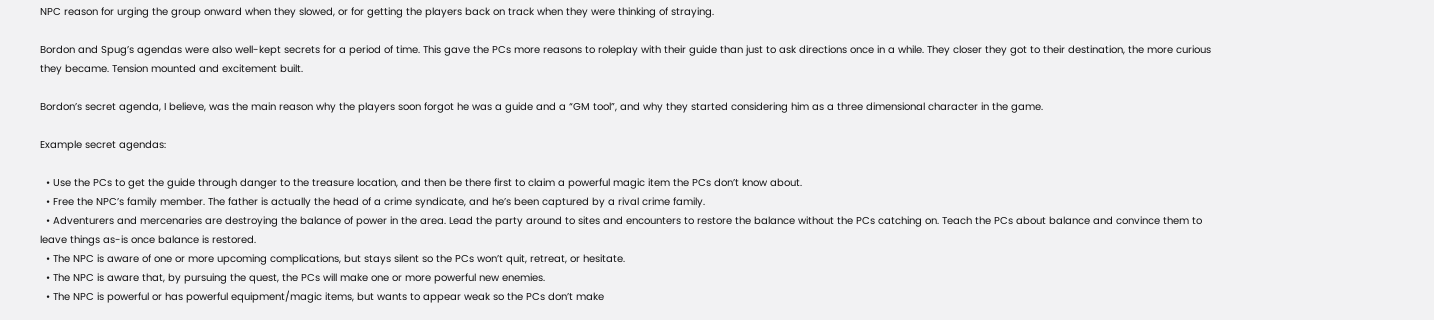NPC reason for urging the group onward when they slowed, or for getting the players back on track when they were thinking of straying.

Bordon and Spug’s agendas were also well-kept secrets for a period of time. This gave the PCs more reasons to roleplay with their guide than just to ask directions once in a while. They closer they got to their destination, the more curious they became. Tension mounted and excitement built.

Bordon’s secret agenda, I believe, was the main reason why the players soon forgot he was a guide and a “GM tool”, and why they started considering him as a three dimensional character in the game.

Example secret agendas:

  • Use the PCs to get the guide through danger to the treasure location, and then be there first to claim a powerful magic item the PCs don’t know about.
  • Free the NPC’s family member. The father is actually the head of a crime syndicate, and he’s been captured by a rival crime family.
  • Adventurers and mercenaries are destroying the balance of power in the area. Lead the party around to sites and encounters to restore the balance without the PCs catching on. Teach the PCs about balance and convince them to leave things as-is once balance is restored.
  • The NPC is aware of one or more upcoming complications, but stays silent so the PCs won’t quit, retreat, or hesitate.
  • The NPC is aware that, by pursuing the quest, the PCs will make one or more powerful new enemies.
  • The NPC is powerful or has powerful equipment/magic items, but wants to appear weak so the PCs don’t make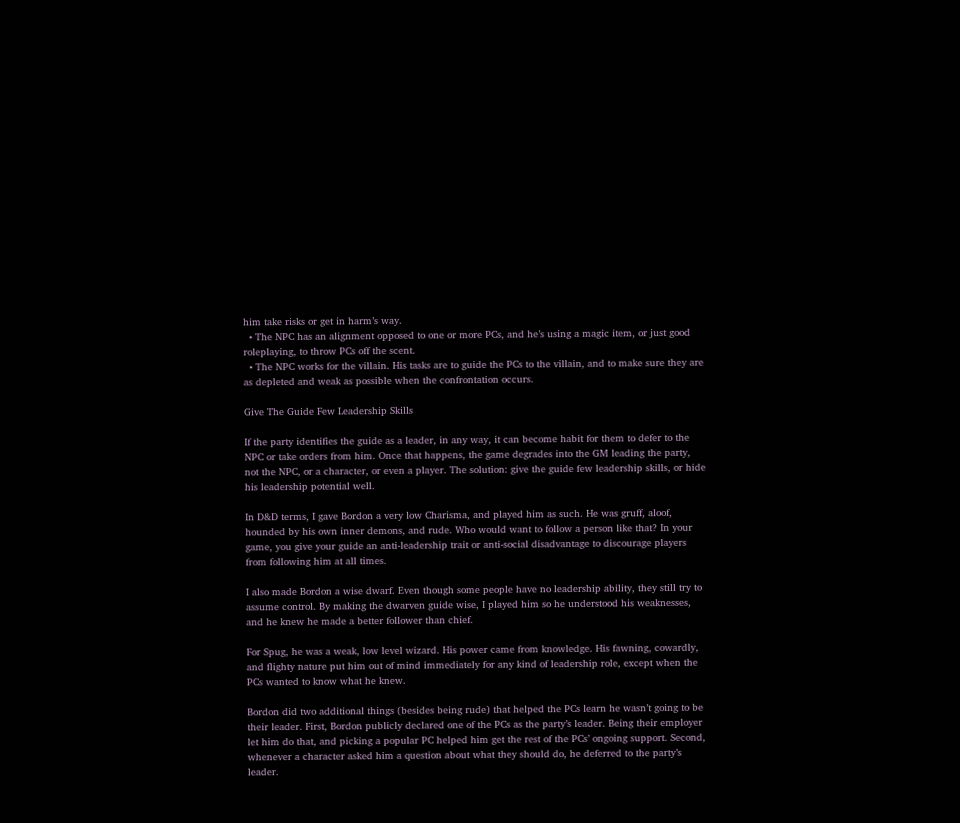him take risks or get in harm’s way.
  • The NPC has an alignment opposed to one or more PCs, and he’s using a magic item, or just good roleplaying, to throw PCs off the scent.
  • The NPC works for the villain. His tasks are to guide the PCs to the villain, and to make sure they are as depleted and weak as possible when the confrontation occurs.

Give The Guide Few Leadership Skills

If the party identifies the guide as a leader, in any way, it can become habit for them to defer to the NPC or take orders from him. Once that happens, the game degrades into the GM leading the party, not the NPC, or a character, or even a player. The solution: give the guide few leadership skills, or hide his leadership potential well.

In D&D terms, I gave Bordon a very low Charisma, and played him as such. He was gruff, aloof, hounded by his own inner demons, and rude. Who would want to follow a person like that? In your game, you give your guide an anti-leadership trait or anti-social disadvantage to discourage players from following him at all times.

I also made Bordon a wise dwarf. Even though some people have no leadership ability, they still try to assume control. By making the dwarven guide wise, I played him so he understood his weaknesses, and he knew he made a better follower than chief.

For Spug, he was a weak, low level wizard. His power came from knowledge. His fawning, cowardly, and flighty nature put him out of mind immediately for any kind of leadership role, except when the PCs wanted to know what he knew.

Bordon did two additional things (besides being rude) that helped the PCs learn he wasn’t going to be their leader. First, Bordon publicly declared one of the PCs as the party’s leader. Being their employer let him do that, and picking a popular PC helped him get the rest of the PCs’ ongoing support. Second, whenever a character asked him a question about what they should do, he deferred to the party’s leader.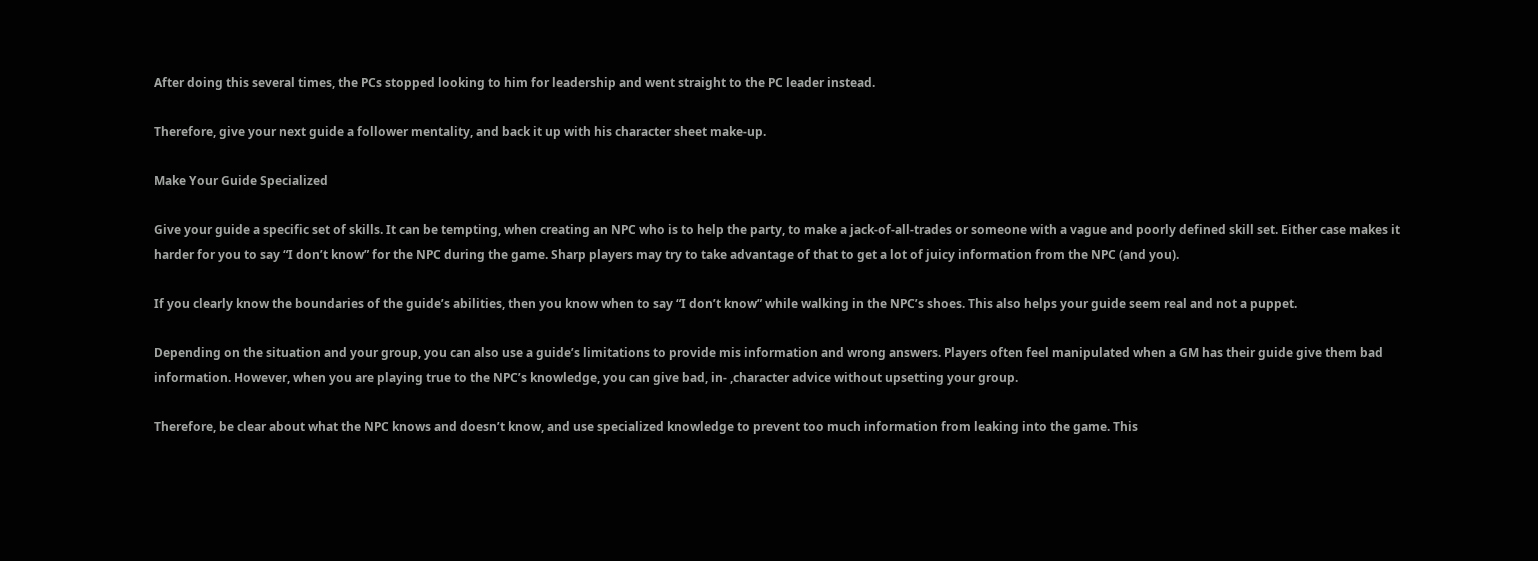After doing this several times, the PCs stopped looking to him for leadership and went straight to the PC leader instead.

Therefore, give your next guide a follower mentality, and back it up with his character sheet make-up.

Make Your Guide Specialized

Give your guide a specific set of skills. It can be tempting, when creating an NPC who is to help the party, to make a jack-of-all-trades or someone with a vague and poorly defined skill set. Either case makes it harder for you to say “I don’t know” for the NPC during the game. Sharp players may try to take advantage of that to get a lot of juicy information from the NPC (and you).

If you clearly know the boundaries of the guide’s abilities, then you know when to say “I don’t know” while walking in the NPC’s shoes. This also helps your guide seem real and not a puppet.

Depending on the situation and your group, you can also use a guide’s limitations to provide mis information and wrong answers. Players often feel manipulated when a GM has their guide give them bad information. However, when you are playing true to the NPC’s knowledge, you can give bad, in- ,character advice without upsetting your group.

Therefore, be clear about what the NPC knows and doesn’t know, and use specialized knowledge to prevent too much information from leaking into the game. This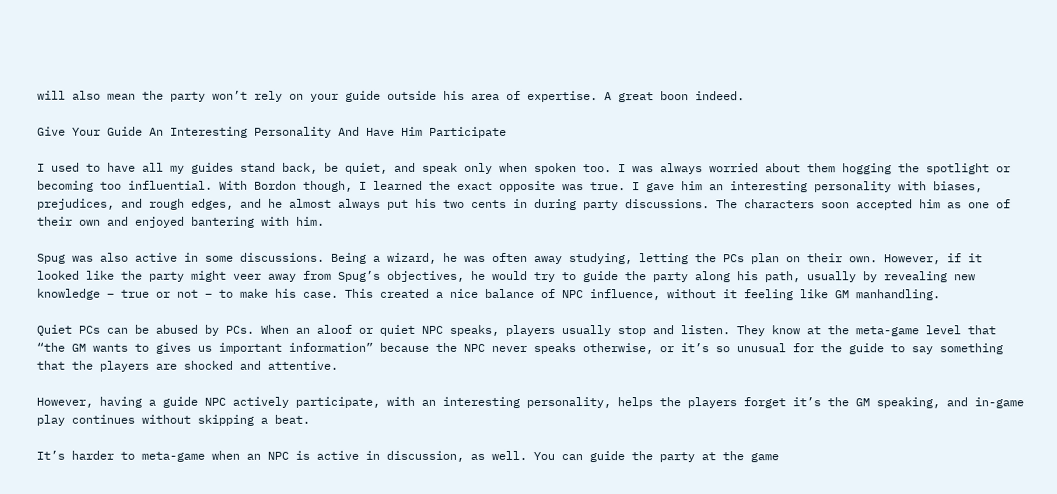will also mean the party won’t rely on your guide outside his area of expertise. A great boon indeed.

Give Your Guide An Interesting Personality And Have Him Participate

I used to have all my guides stand back, be quiet, and speak only when spoken too. I was always worried about them hogging the spotlight or becoming too influential. With Bordon though, I learned the exact opposite was true. I gave him an interesting personality with biases, prejudices, and rough edges, and he almost always put his two cents in during party discussions. The characters soon accepted him as one of their own and enjoyed bantering with him.

Spug was also active in some discussions. Being a wizard, he was often away studying, letting the PCs plan on their own. However, if it looked like the party might veer away from Spug’s objectives, he would try to guide the party along his path, usually by revealing new knowledge – true or not – to make his case. This created a nice balance of NPC influence, without it feeling like GM manhandling.

Quiet PCs can be abused by PCs. When an aloof or quiet NPC speaks, players usually stop and listen. They know at the meta-game level that “the GM wants to gives us important information” because the NPC never speaks otherwise, or it’s so unusual for the guide to say something that the players are shocked and attentive.

However, having a guide NPC actively participate, with an interesting personality, helps the players forget it’s the GM speaking, and in-game play continues without skipping a beat.

It’s harder to meta-game when an NPC is active in discussion, as well. You can guide the party at the game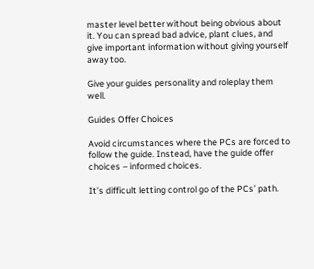master level better without being obvious about it. You can spread bad advice, plant clues, and give important information without giving yourself away too.

Give your guides personality and roleplay them well.

Guides Offer Choices

Avoid circumstances where the PCs are forced to follow the guide. Instead, have the guide offer choices – informed choices.

It’s difficult letting control go of the PCs’ path.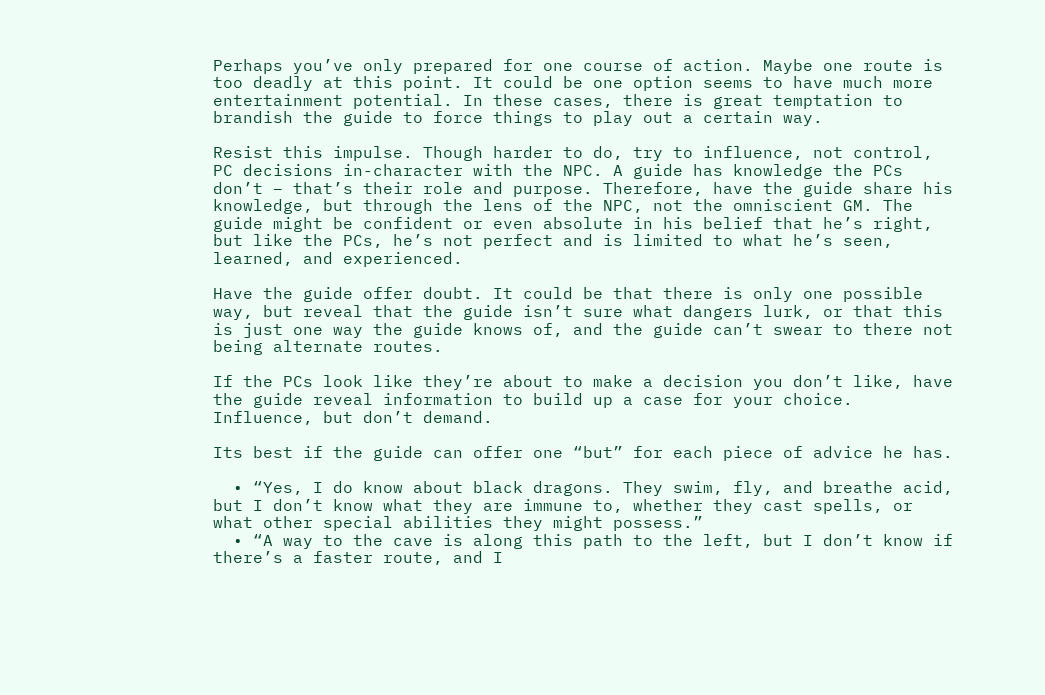Perhaps you’ve only prepared for one course of action. Maybe one route is too deadly at this point. It could be one option seems to have much more entertainment potential. In these cases, there is great temptation to brandish the guide to force things to play out a certain way.

Resist this impulse. Though harder to do, try to influence, not control, PC decisions in-character with the NPC. A guide has knowledge the PCs don’t – that’s their role and purpose. Therefore, have the guide share his knowledge, but through the lens of the NPC, not the omniscient GM. The guide might be confident or even absolute in his belief that he’s right, but like the PCs, he’s not perfect and is limited to what he’s seen, learned, and experienced.

Have the guide offer doubt. It could be that there is only one possible way, but reveal that the guide isn’t sure what dangers lurk, or that this is just one way the guide knows of, and the guide can’t swear to there not being alternate routes.

If the PCs look like they’re about to make a decision you don’t like, have the guide reveal information to build up a case for your choice. Influence, but don’t demand.

Its best if the guide can offer one “but” for each piece of advice he has.

  • “Yes, I do know about black dragons. They swim, fly, and breathe acid, but I don’t know what they are immune to, whether they cast spells, or what other special abilities they might possess.”
  • “A way to the cave is along this path to the left, but I don’t know if there’s a faster route, and I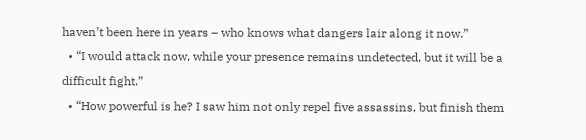haven’t been here in years – who knows what dangers lair along it now.”
  • “I would attack now, while your presence remains undetected, but it will be a difficult fight.”
  • “How powerful is he? I saw him not only repel five assassins, but finish them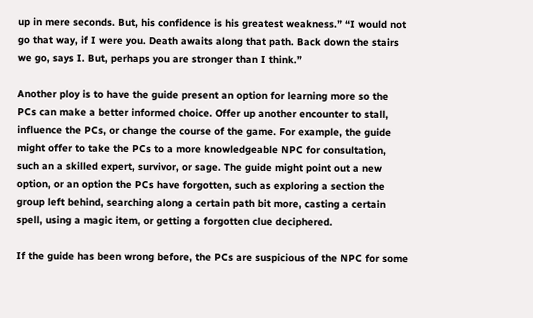up in mere seconds. But, his confidence is his greatest weakness.” “I would not go that way, if I were you. Death awaits along that path. Back down the stairs we go, says I. But, perhaps you are stronger than I think.”

Another ploy is to have the guide present an option for learning more so the PCs can make a better informed choice. Offer up another encounter to stall, influence the PCs, or change the course of the game. For example, the guide might offer to take the PCs to a more knowledgeable NPC for consultation, such an a skilled expert, survivor, or sage. The guide might point out a new option, or an option the PCs have forgotten, such as exploring a section the group left behind, searching along a certain path bit more, casting a certain spell, using a magic item, or getting a forgotten clue deciphered.

If the guide has been wrong before, the PCs are suspicious of the NPC for some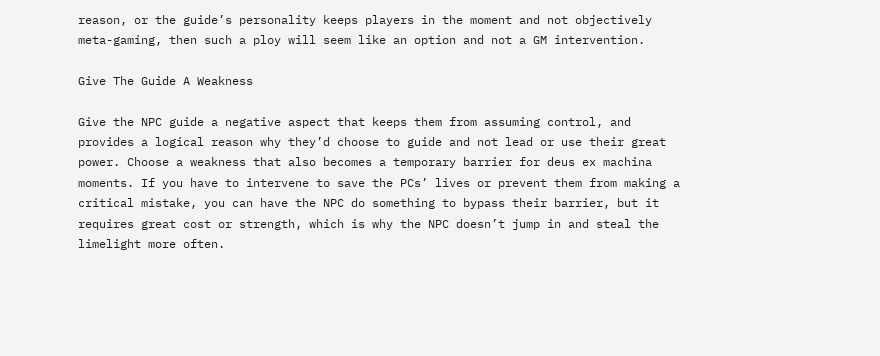reason, or the guide’s personality keeps players in the moment and not objectively meta-gaming, then such a ploy will seem like an option and not a GM intervention.

Give The Guide A Weakness

Give the NPC guide a negative aspect that keeps them from assuming control, and provides a logical reason why they’d choose to guide and not lead or use their great power. Choose a weakness that also becomes a temporary barrier for deus ex machina moments. If you have to intervene to save the PCs’ lives or prevent them from making a critical mistake, you can have the NPC do something to bypass their barrier, but it requires great cost or strength, which is why the NPC doesn’t jump in and steal the limelight more often.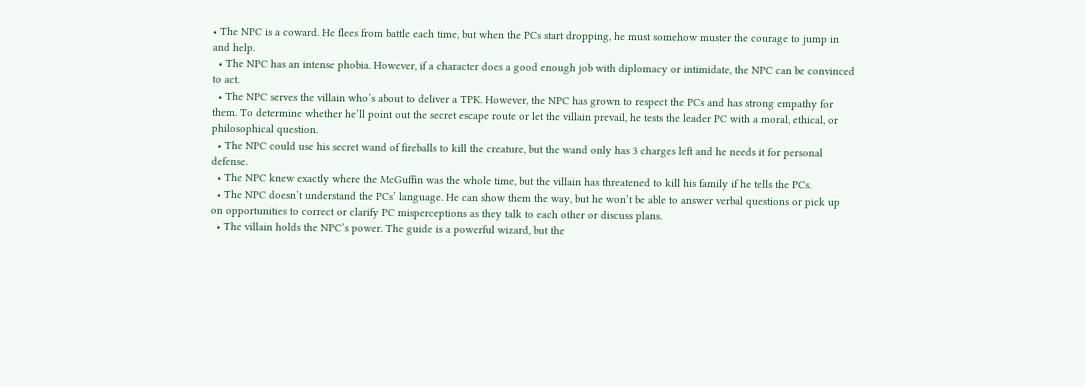• The NPC is a coward. He flees from battle each time, but when the PCs start dropping, he must somehow muster the courage to jump in and help.
  • The NPC has an intense phobia. However, if a character does a good enough job with diplomacy or intimidate, the NPC can be convinced to act.
  • The NPC serves the villain who’s about to deliver a TPK. However, the NPC has grown to respect the PCs and has strong empathy for them. To determine whether he’ll point out the secret escape route or let the villain prevail, he tests the leader PC with a moral, ethical, or philosophical question.
  • The NPC could use his secret wand of fireballs to kill the creature, but the wand only has 3 charges left and he needs it for personal defense.
  • The NPC knew exactly where the McGuffin was the whole time, but the villain has threatened to kill his family if he tells the PCs.
  • The NPC doesn’t understand the PCs’ language. He can show them the way, but he won’t be able to answer verbal questions or pick up on opportunities to correct or clarify PC misperceptions as they talk to each other or discuss plans.
  • The villain holds the NPC’s power. The guide is a powerful wizard, but the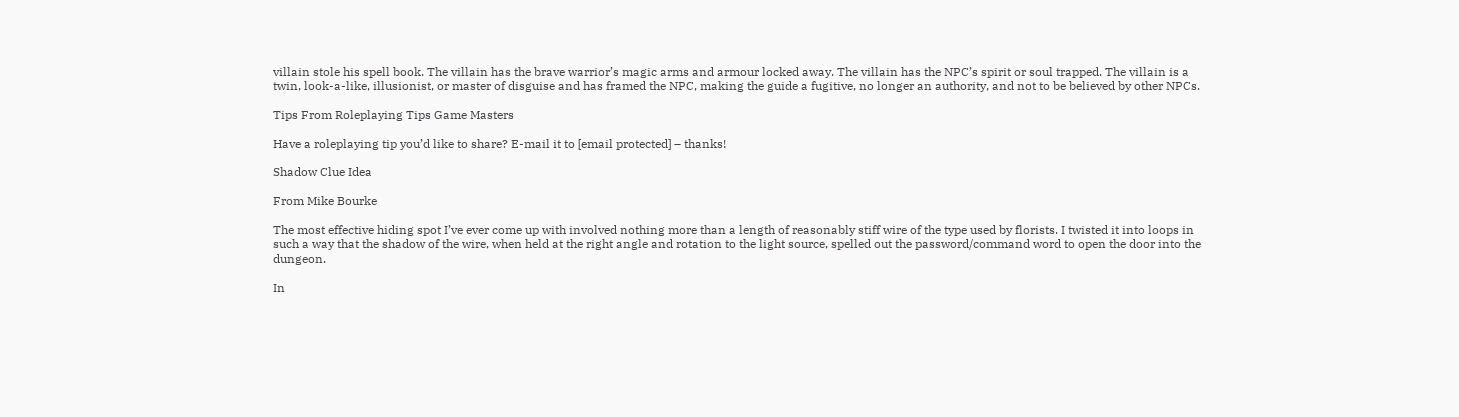villain stole his spell book. The villain has the brave warrior’s magic arms and armour locked away. The villain has the NPC’s spirit or soul trapped. The villain is a twin, look-a-like, illusionist, or master of disguise and has framed the NPC, making the guide a fugitive, no longer an authority, and not to be believed by other NPCs.

Tips From Roleplaying Tips Game Masters

Have a roleplaying tip you’d like to share? E-mail it to [email protected] – thanks!

Shadow Clue Idea

From Mike Bourke

The most effective hiding spot I’ve ever come up with involved nothing more than a length of reasonably stiff wire of the type used by florists. I twisted it into loops in such a way that the shadow of the wire, when held at the right angle and rotation to the light source, spelled out the password/command word to open the door into the dungeon.

In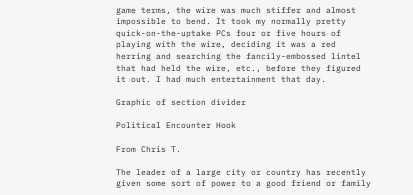game terms, the wire was much stiffer and almost impossible to bend. It took my normally pretty quick-on-the-uptake PCs four or five hours of playing with the wire, deciding it was a red herring and searching the fancily-embossed lintel that had held the wire, etc., before they figured it out. I had much entertainment that day.

Graphic of section divider

Political Encounter Hook

From Chris T.

The leader of a large city or country has recently given some sort of power to a good friend or family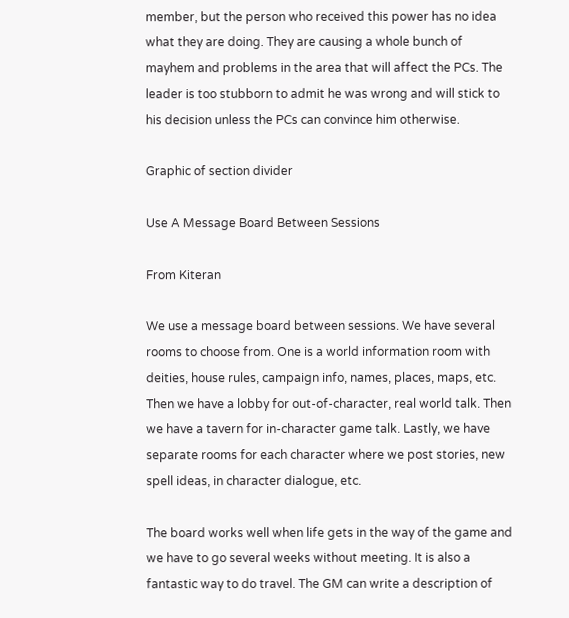member, but the person who received this power has no idea what they are doing. They are causing a whole bunch of mayhem and problems in the area that will affect the PCs. The leader is too stubborn to admit he was wrong and will stick to his decision unless the PCs can convince him otherwise.

Graphic of section divider

Use A Message Board Between Sessions

From Kiteran

We use a message board between sessions. We have several rooms to choose from. One is a world information room with deities, house rules, campaign info, names, places, maps, etc. Then we have a lobby for out-of-character, real world talk. Then we have a tavern for in-character game talk. Lastly, we have separate rooms for each character where we post stories, new spell ideas, in character dialogue, etc.

The board works well when life gets in the way of the game and we have to go several weeks without meeting. It is also a fantastic way to do travel. The GM can write a description of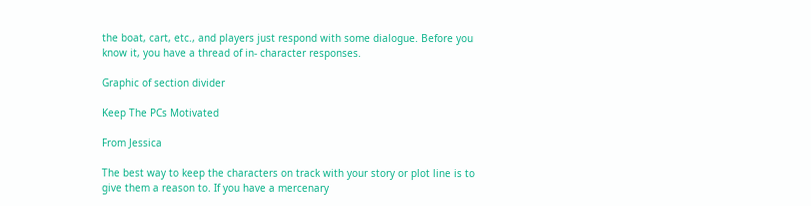the boat, cart, etc., and players just respond with some dialogue. Before you know it, you have a thread of in- character responses.

Graphic of section divider

Keep The PCs Motivated

From Jessica

The best way to keep the characters on track with your story or plot line is to give them a reason to. If you have a mercenary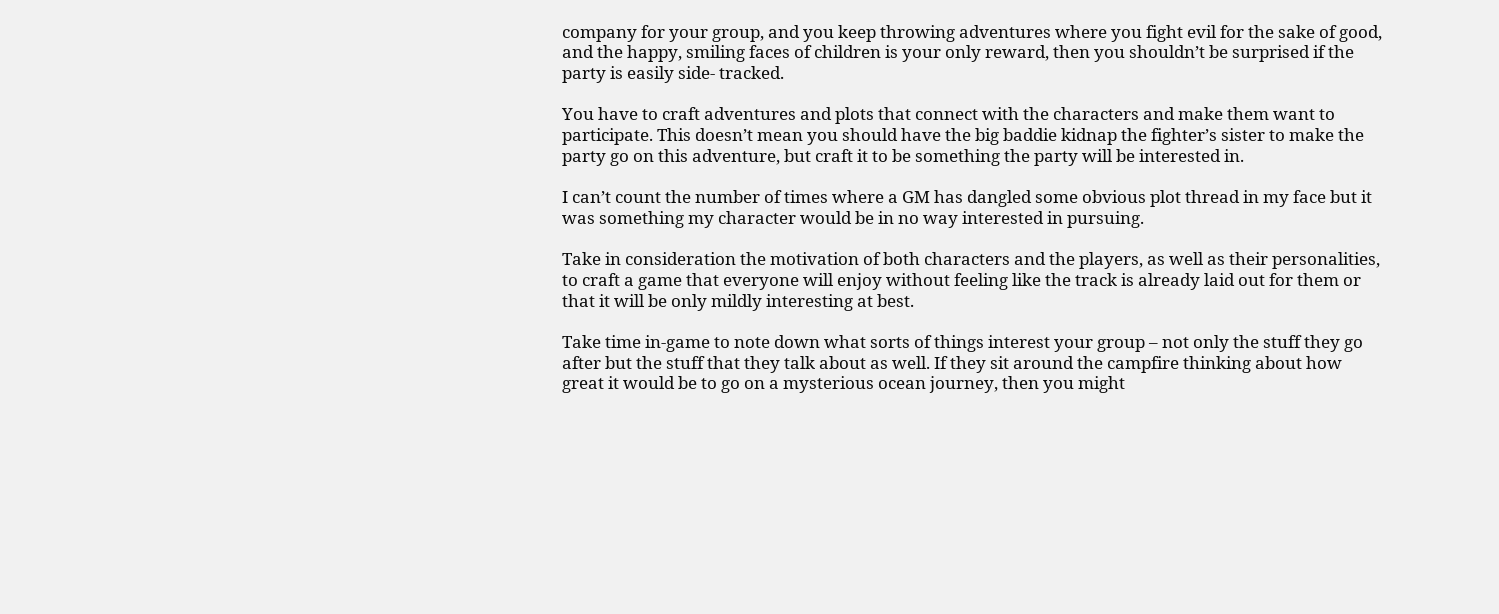company for your group, and you keep throwing adventures where you fight evil for the sake of good, and the happy, smiling faces of children is your only reward, then you shouldn’t be surprised if the party is easily side- tracked.

You have to craft adventures and plots that connect with the characters and make them want to participate. This doesn’t mean you should have the big baddie kidnap the fighter’s sister to make the party go on this adventure, but craft it to be something the party will be interested in.

I can’t count the number of times where a GM has dangled some obvious plot thread in my face but it was something my character would be in no way interested in pursuing.

Take in consideration the motivation of both characters and the players, as well as their personalities, to craft a game that everyone will enjoy without feeling like the track is already laid out for them or that it will be only mildly interesting at best.

Take time in-game to note down what sorts of things interest your group – not only the stuff they go after but the stuff that they talk about as well. If they sit around the campfire thinking about how great it would be to go on a mysterious ocean journey, then you might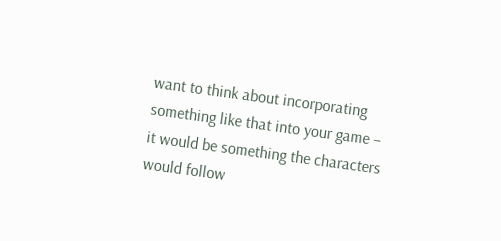want to think about incorporating something like that into your game –  it would be something the characters would follow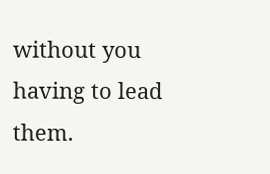without you having to lead them.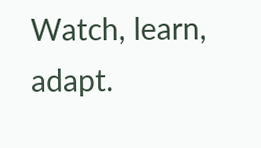Watch, learn, adapt.